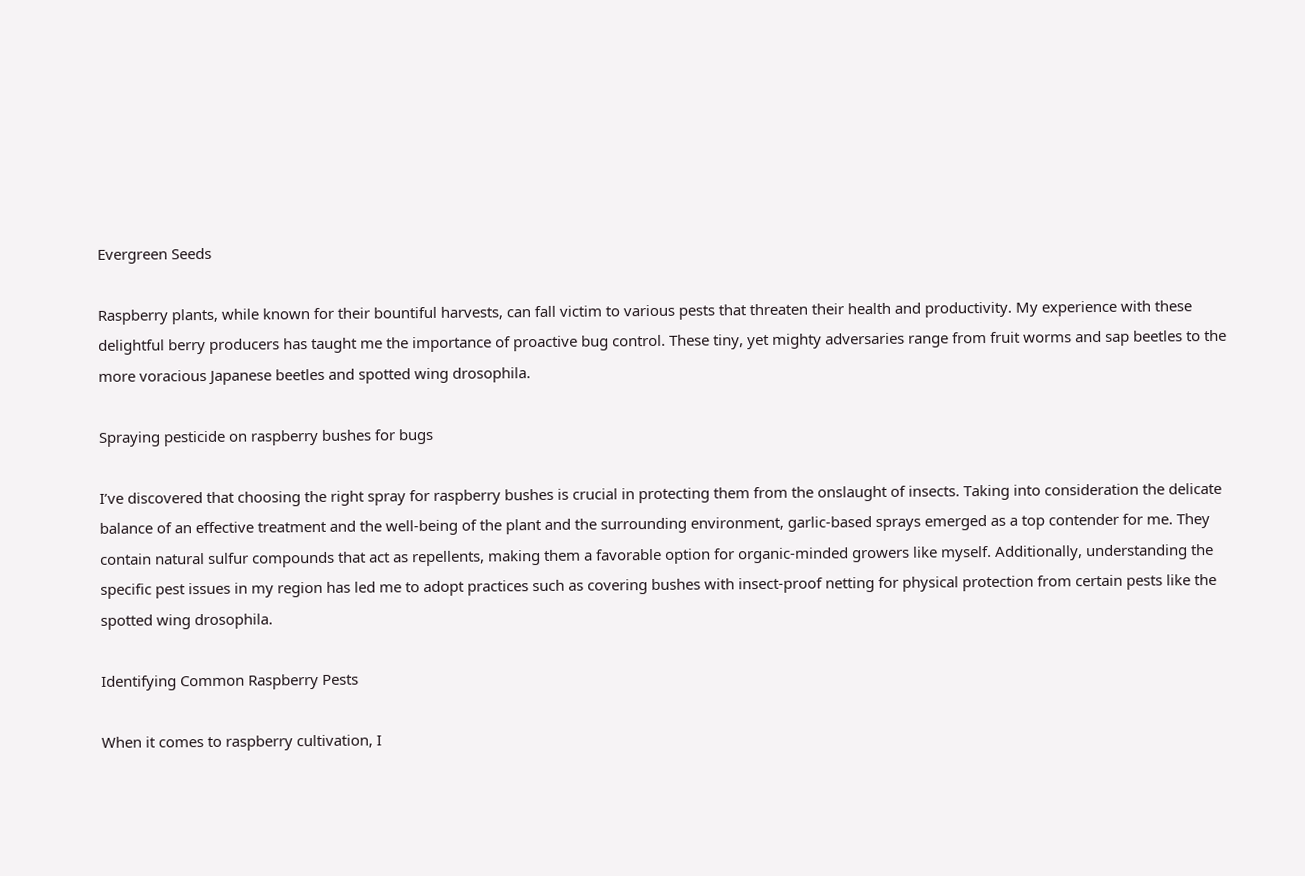Evergreen Seeds

Raspberry plants, while known for their bountiful harvests, can fall victim to various pests that threaten their health and productivity. My experience with these delightful berry producers has taught me the importance of proactive bug control. These tiny, yet mighty adversaries range from fruit worms and sap beetles to the more voracious Japanese beetles and spotted wing drosophila.

Spraying pesticide on raspberry bushes for bugs

I’ve discovered that choosing the right spray for raspberry bushes is crucial in protecting them from the onslaught of insects. Taking into consideration the delicate balance of an effective treatment and the well-being of the plant and the surrounding environment, garlic-based sprays emerged as a top contender for me. They contain natural sulfur compounds that act as repellents, making them a favorable option for organic-minded growers like myself. Additionally, understanding the specific pest issues in my region has led me to adopt practices such as covering bushes with insect-proof netting for physical protection from certain pests like the spotted wing drosophila.

Identifying Common Raspberry Pests

When it comes to raspberry cultivation, I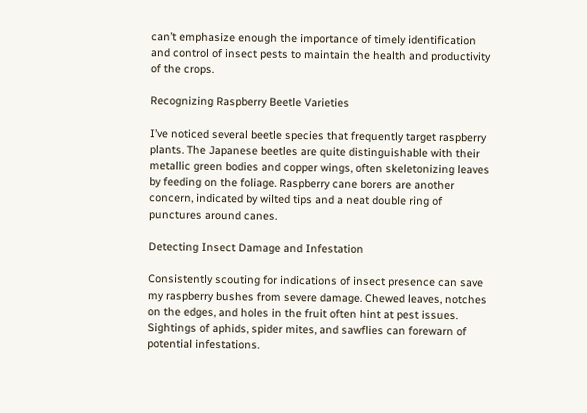can’t emphasize enough the importance of timely identification and control of insect pests to maintain the health and productivity of the crops.

Recognizing Raspberry Beetle Varieties

I’ve noticed several beetle species that frequently target raspberry plants. The Japanese beetles are quite distinguishable with their metallic green bodies and copper wings, often skeletonizing leaves by feeding on the foliage. Raspberry cane borers are another concern, indicated by wilted tips and a neat double ring of punctures around canes.

Detecting Insect Damage and Infestation

Consistently scouting for indications of insect presence can save my raspberry bushes from severe damage. Chewed leaves, notches on the edges, and holes in the fruit often hint at pest issues. Sightings of aphids, spider mites, and sawflies can forewarn of potential infestations.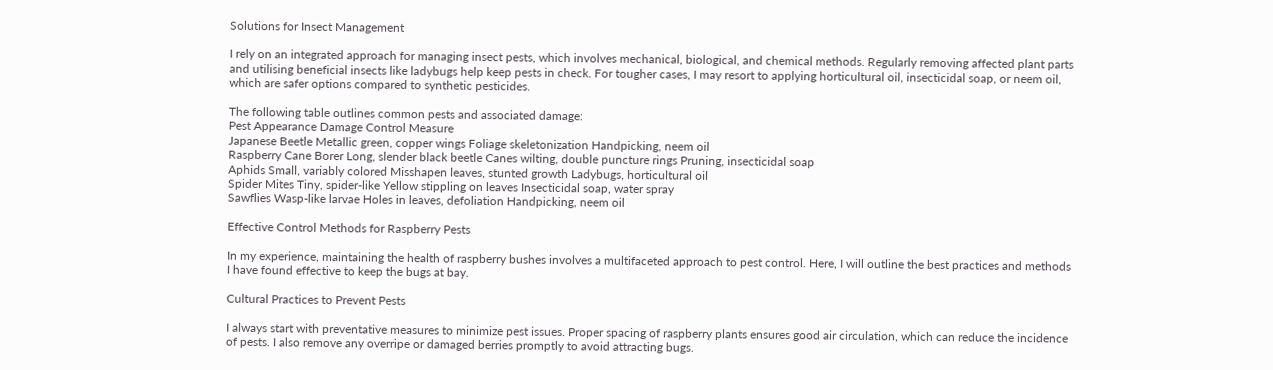Solutions for Insect Management

I rely on an integrated approach for managing insect pests, which involves mechanical, biological, and chemical methods. Regularly removing affected plant parts and utilising beneficial insects like ladybugs help keep pests in check. For tougher cases, I may resort to applying horticultural oil, insecticidal soap, or neem oil, which are safer options compared to synthetic pesticides.

The following table outlines common pests and associated damage:
Pest Appearance Damage Control Measure
Japanese Beetle Metallic green, copper wings Foliage skeletonization Handpicking, neem oil
Raspberry Cane Borer Long, slender black beetle Canes wilting, double puncture rings Pruning, insecticidal soap
Aphids Small, variably colored Misshapen leaves, stunted growth Ladybugs, horticultural oil
Spider Mites Tiny, spider-like Yellow stippling on leaves Insecticidal soap, water spray
Sawflies Wasp-like larvae Holes in leaves, defoliation Handpicking, neem oil

Effective Control Methods for Raspberry Pests

In my experience, maintaining the health of raspberry bushes involves a multifaceted approach to pest control. Here, I will outline the best practices and methods I have found effective to keep the bugs at bay.

Cultural Practices to Prevent Pests

I always start with preventative measures to minimize pest issues. Proper spacing of raspberry plants ensures good air circulation, which can reduce the incidence of pests. I also remove any overripe or damaged berries promptly to avoid attracting bugs.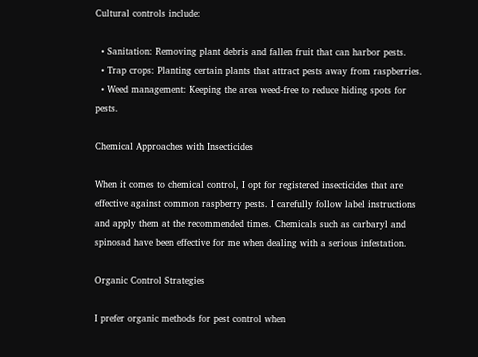Cultural controls include:

  • Sanitation: Removing plant debris and fallen fruit that can harbor pests.
  • Trap crops: Planting certain plants that attract pests away from raspberries.
  • Weed management: Keeping the area weed-free to reduce hiding spots for pests.

Chemical Approaches with Insecticides

When it comes to chemical control, I opt for registered insecticides that are effective against common raspberry pests. I carefully follow label instructions and apply them at the recommended times. Chemicals such as carbaryl and spinosad have been effective for me when dealing with a serious infestation.

Organic Control Strategies

I prefer organic methods for pest control when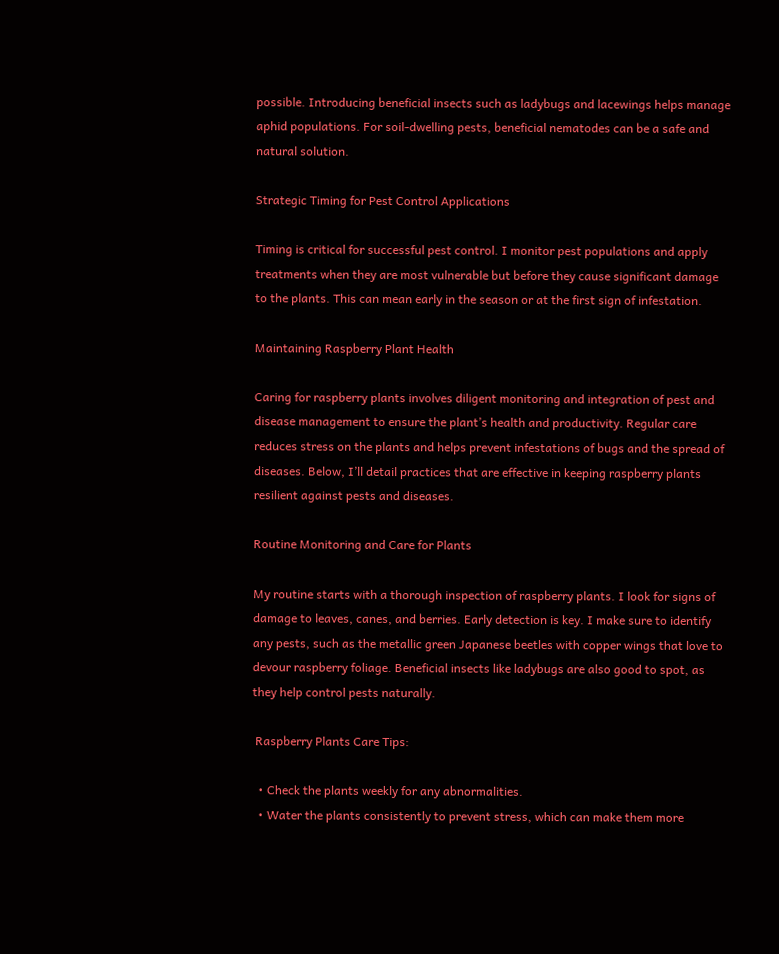possible. Introducing beneficial insects such as ladybugs and lacewings helps manage aphid populations. For soil-dwelling pests, beneficial nematodes can be a safe and natural solution.

Strategic Timing for Pest Control Applications

Timing is critical for successful pest control. I monitor pest populations and apply treatments when they are most vulnerable but before they cause significant damage to the plants. This can mean early in the season or at the first sign of infestation.

Maintaining Raspberry Plant Health

Caring for raspberry plants involves diligent monitoring and integration of pest and disease management to ensure the plant’s health and productivity. Regular care reduces stress on the plants and helps prevent infestations of bugs and the spread of diseases. Below, I’ll detail practices that are effective in keeping raspberry plants resilient against pests and diseases.

Routine Monitoring and Care for Plants

My routine starts with a thorough inspection of raspberry plants. I look for signs of damage to leaves, canes, and berries. Early detection is key. I make sure to identify any pests, such as the metallic green Japanese beetles with copper wings that love to devour raspberry foliage. Beneficial insects like ladybugs are also good to spot, as they help control pests naturally.

 Raspberry Plants Care Tips:

  • Check the plants weekly for any abnormalities.
  • Water the plants consistently to prevent stress, which can make them more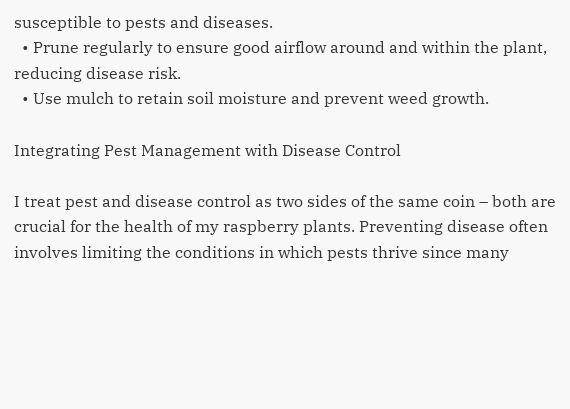susceptible to pests and diseases.
  • Prune regularly to ensure good airflow around and within the plant, reducing disease risk.
  • Use mulch to retain soil moisture and prevent weed growth.

Integrating Pest Management with Disease Control

I treat pest and disease control as two sides of the same coin – both are crucial for the health of my raspberry plants. Preventing disease often involves limiting the conditions in which pests thrive since many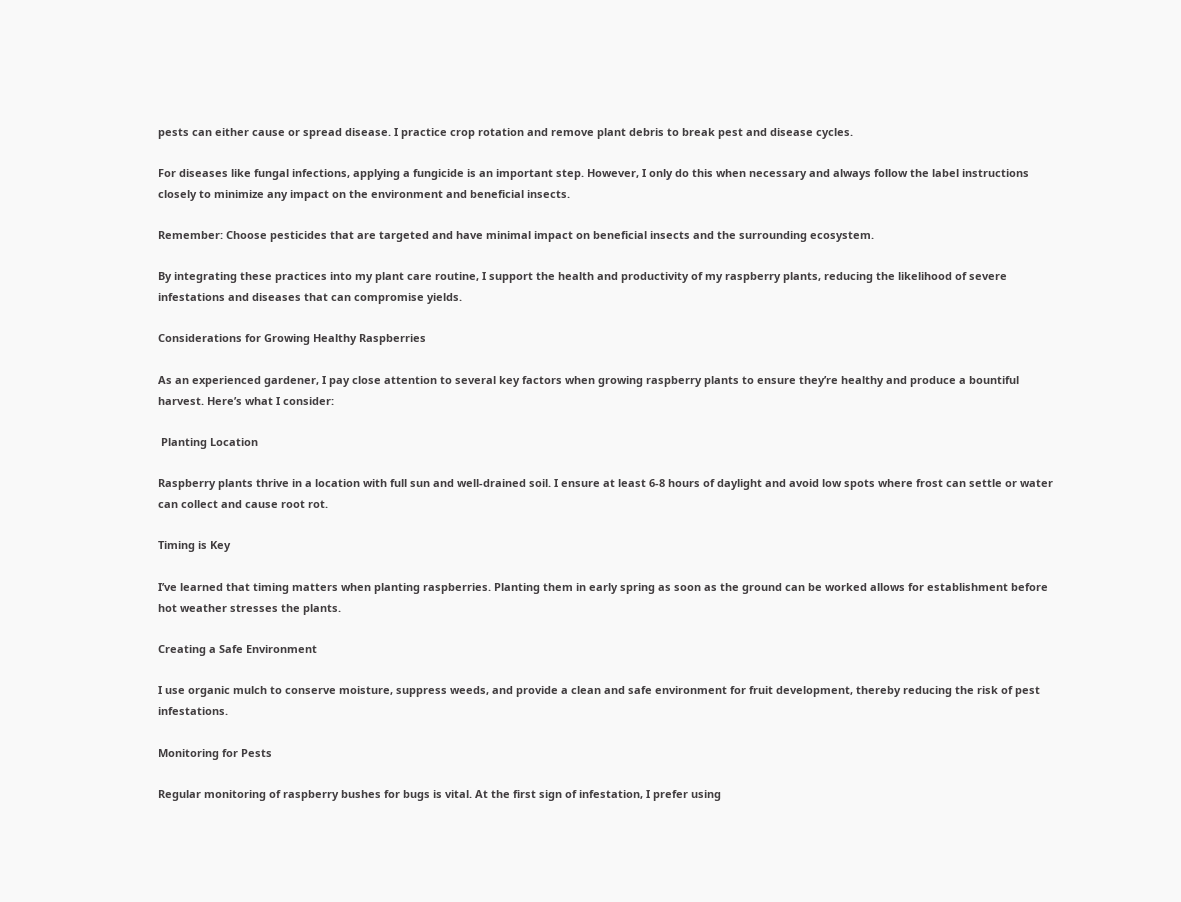pests can either cause or spread disease. I practice crop rotation and remove plant debris to break pest and disease cycles.

For diseases like fungal infections, applying a fungicide is an important step. However, I only do this when necessary and always follow the label instructions closely to minimize any impact on the environment and beneficial insects.

Remember: Choose pesticides that are targeted and have minimal impact on beneficial insects and the surrounding ecosystem.

By integrating these practices into my plant care routine, I support the health and productivity of my raspberry plants, reducing the likelihood of severe infestations and diseases that can compromise yields.

Considerations for Growing Healthy Raspberries

As an experienced gardener, I pay close attention to several key factors when growing raspberry plants to ensure they’re healthy and produce a bountiful harvest. Here’s what I consider:

 Planting Location

Raspberry plants thrive in a location with full sun and well-drained soil. I ensure at least 6-8 hours of daylight and avoid low spots where frost can settle or water can collect and cause root rot.

Timing is Key

I’ve learned that timing matters when planting raspberries. Planting them in early spring as soon as the ground can be worked allows for establishment before hot weather stresses the plants.

Creating a Safe Environment

I use organic mulch to conserve moisture, suppress weeds, and provide a clean and safe environment for fruit development, thereby reducing the risk of pest infestations.

Monitoring for Pests

Regular monitoring of raspberry bushes for bugs is vital. At the first sign of infestation, I prefer using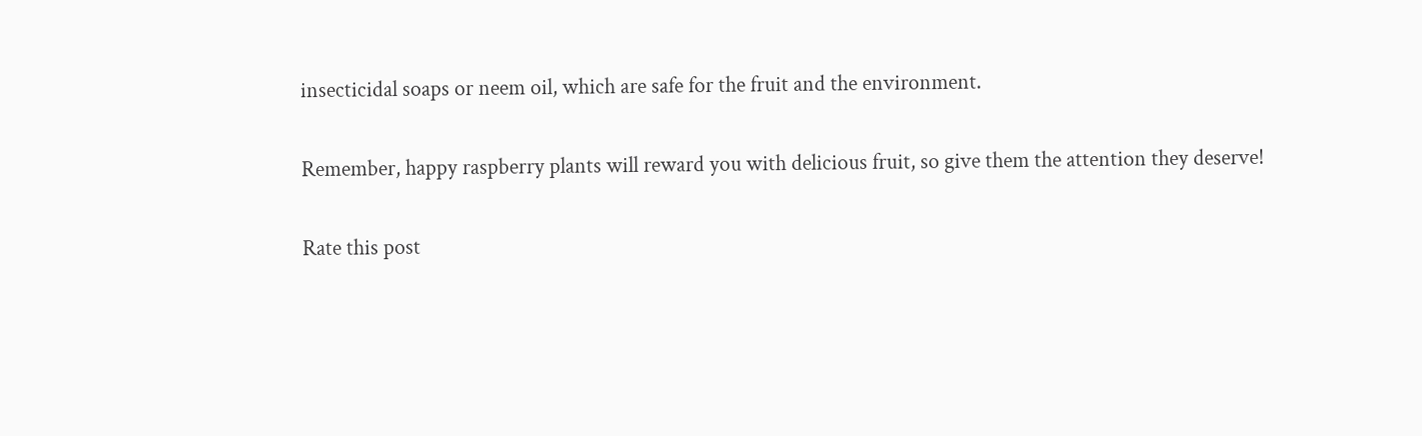insecticidal soaps or neem oil, which are safe for the fruit and the environment.

Remember, happy raspberry plants will reward you with delicious fruit, so give them the attention they deserve!

Rate this post